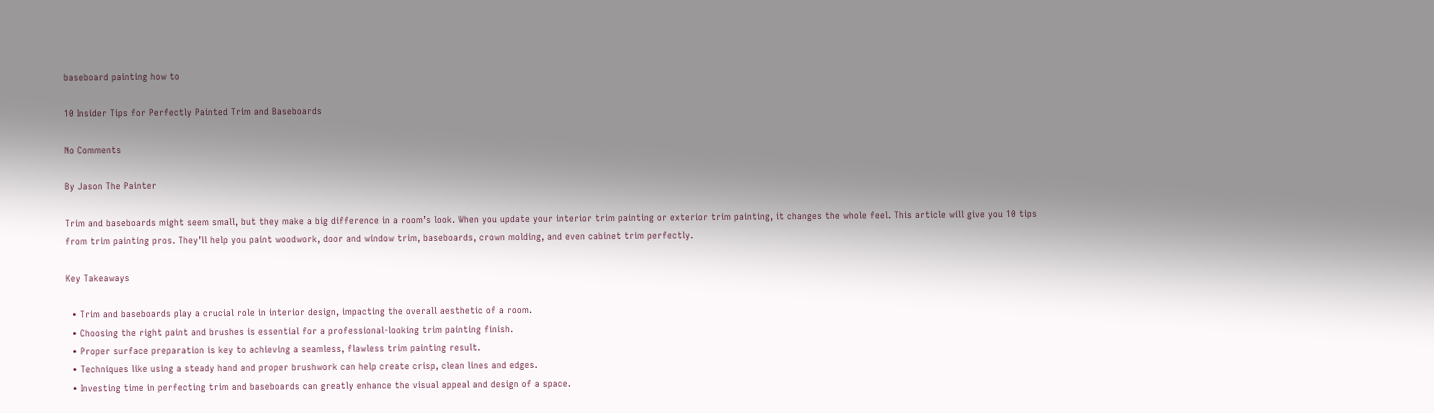baseboard painting how to

10 Insider Tips for Perfectly Painted Trim and Baseboards

No Comments

By Jason The Painter

Trim and baseboards might seem small, but they make a big difference in a room’s look. When you update your interior trim painting or exterior trim painting, it changes the whole feel. This article will give you 10 tips from trim painting pros. They’ll help you paint woodwork, door and window trim, baseboards, crown molding, and even cabinet trim perfectly.

Key Takeaways

  • Trim and baseboards play a crucial role in interior design, impacting the overall aesthetic of a room.
  • Choosing the right paint and brushes is essential for a professional-looking trim painting finish.
  • Proper surface preparation is key to achieving a seamless, flawless trim painting result.
  • Techniques like using a steady hand and proper brushwork can help create crisp, clean lines and edges.
  • Investing time in perfecting trim and baseboards can greatly enhance the visual appeal and design of a space.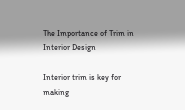The Importance of Trim in Interior Design

Interior trim is key for making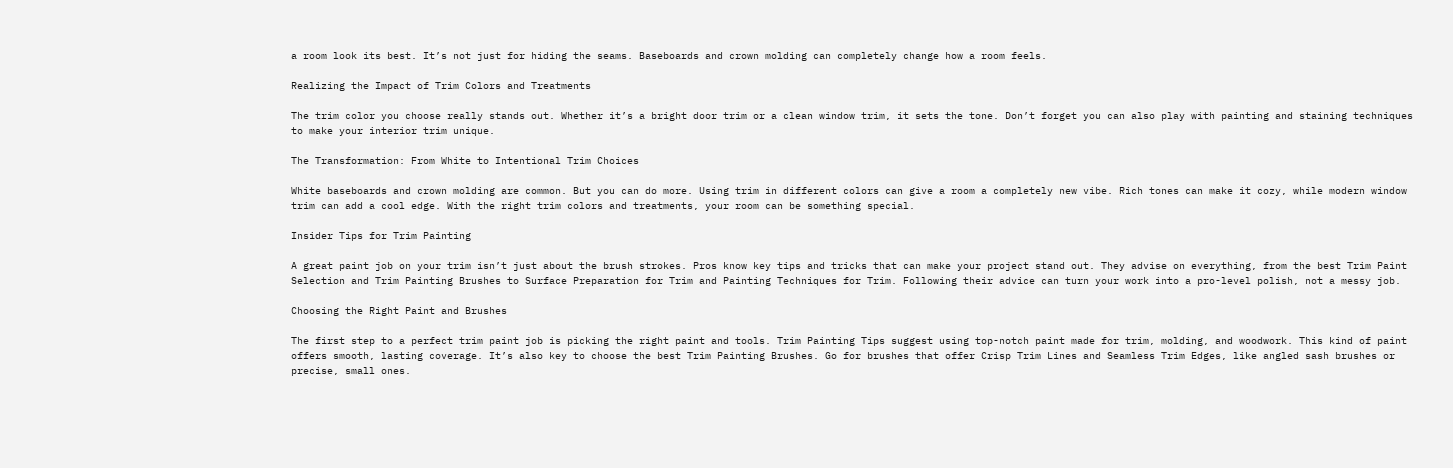a room look its best. It’s not just for hiding the seams. Baseboards and crown molding can completely change how a room feels.

Realizing the Impact of Trim Colors and Treatments

The trim color you choose really stands out. Whether it’s a bright door trim or a clean window trim, it sets the tone. Don’t forget you can also play with painting and staining techniques to make your interior trim unique.

The Transformation: From White to Intentional Trim Choices

White baseboards and crown molding are common. But you can do more. Using trim in different colors can give a room a completely new vibe. Rich tones can make it cozy, while modern window trim can add a cool edge. With the right trim colors and treatments, your room can be something special.

Insider Tips for Trim Painting

A great paint job on your trim isn’t just about the brush strokes. Pros know key tips and tricks that can make your project stand out. They advise on everything, from the best Trim Paint Selection and Trim Painting Brushes to Surface Preparation for Trim and Painting Techniques for Trim. Following their advice can turn your work into a pro-level polish, not a messy job.

Choosing the Right Paint and Brushes

The first step to a perfect trim paint job is picking the right paint and tools. Trim Painting Tips suggest using top-notch paint made for trim, molding, and woodwork. This kind of paint offers smooth, lasting coverage. It’s also key to choose the best Trim Painting Brushes. Go for brushes that offer Crisp Trim Lines and Seamless Trim Edges, like angled sash brushes or precise, small ones.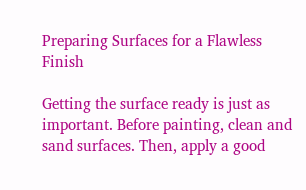Preparing Surfaces for a Flawless Finish

Getting the surface ready is just as important. Before painting, clean and sand surfaces. Then, apply a good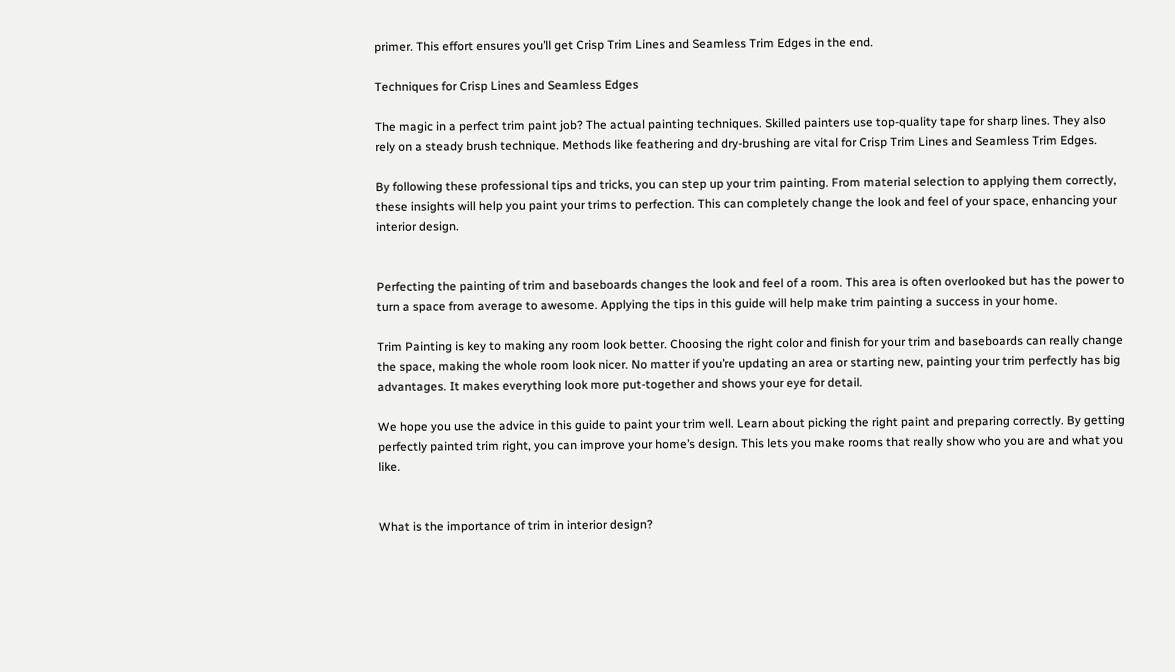primer. This effort ensures you’ll get Crisp Trim Lines and Seamless Trim Edges in the end.

Techniques for Crisp Lines and Seamless Edges

The magic in a perfect trim paint job? The actual painting techniques. Skilled painters use top-quality tape for sharp lines. They also rely on a steady brush technique. Methods like feathering and dry-brushing are vital for Crisp Trim Lines and Seamless Trim Edges.

By following these professional tips and tricks, you can step up your trim painting. From material selection to applying them correctly, these insights will help you paint your trims to perfection. This can completely change the look and feel of your space, enhancing your interior design.


Perfecting the painting of trim and baseboards changes the look and feel of a room. This area is often overlooked but has the power to turn a space from average to awesome. Applying the tips in this guide will help make trim painting a success in your home.

Trim Painting is key to making any room look better. Choosing the right color and finish for your trim and baseboards can really change the space, making the whole room look nicer. No matter if you’re updating an area or starting new, painting your trim perfectly has big advantages. It makes everything look more put-together and shows your eye for detail.

We hope you use the advice in this guide to paint your trim well. Learn about picking the right paint and preparing correctly. By getting perfectly painted trim right, you can improve your home’s design. This lets you make rooms that really show who you are and what you like.


What is the importance of trim in interior design?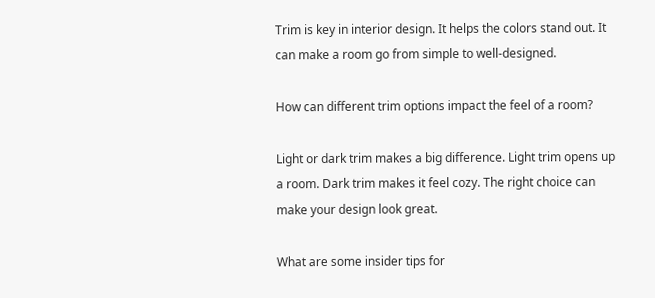Trim is key in interior design. It helps the colors stand out. It can make a room go from simple to well-designed.

How can different trim options impact the feel of a room?

Light or dark trim makes a big difference. Light trim opens up a room. Dark trim makes it feel cozy. The right choice can make your design look great.

What are some insider tips for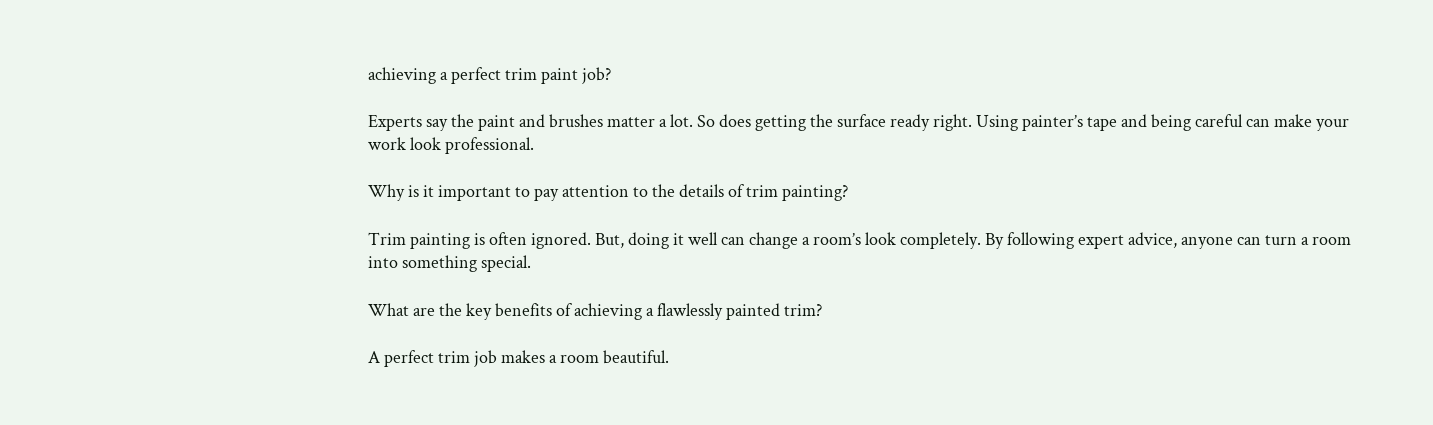achieving a perfect trim paint job?

Experts say the paint and brushes matter a lot. So does getting the surface ready right. Using painter’s tape and being careful can make your work look professional.

Why is it important to pay attention to the details of trim painting?

Trim painting is often ignored. But, doing it well can change a room’s look completely. By following expert advice, anyone can turn a room into something special.

What are the key benefits of achieving a flawlessly painted trim?

A perfect trim job makes a room beautiful.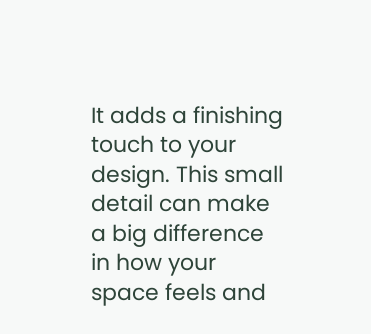It adds a finishing touch to your design. This small detail can make a big difference in how your space feels and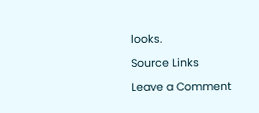looks.

Source Links

Leave a Comment